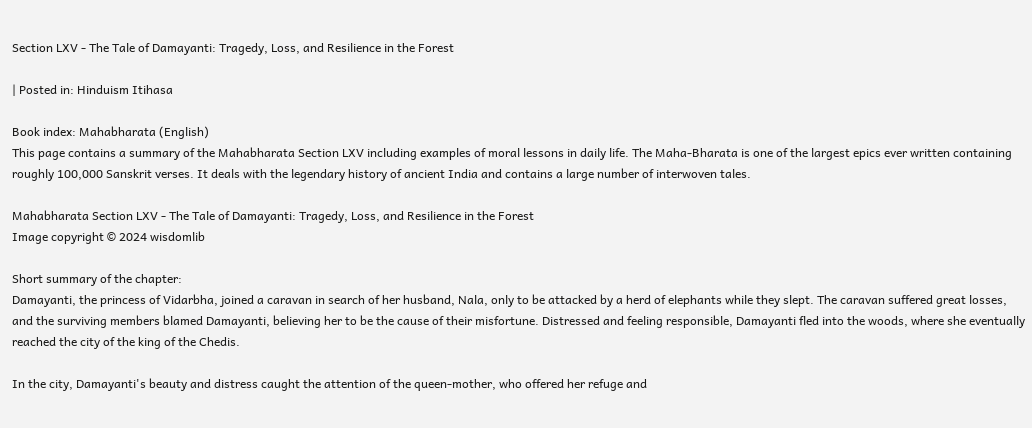Section LXV - The Tale of Damayanti: Tragedy, Loss, and Resilience in the Forest

| Posted in: Hinduism Itihasa

Book index: Mahabharata (English)
This page contains a summary of the Mahabharata Section LXV including examples of moral lessons in daily life. The Maha-Bharata is one of the largest epics ever written containing roughly 100,000 Sanskrit verses. It deals with the legendary history of ancient India and contains a large number of interwoven tales.

Mahabharata Section LXV - The Tale of Damayanti: Tragedy, Loss, and Resilience in the Forest
Image copyright © 2024 wisdomlib

Short summary of the chapter:
Damayanti, the princess of Vidarbha, joined a caravan in search of her husband, Nala, only to be attacked by a herd of elephants while they slept. The caravan suffered great losses, and the surviving members blamed Damayanti, believing her to be the cause of their misfortune. Distressed and feeling responsible, Damayanti fled into the woods, where she eventually reached the city of the king of the Chedis.

In the city, Damayanti's beauty and distress caught the attention of the queen-mother, who offered her refuge and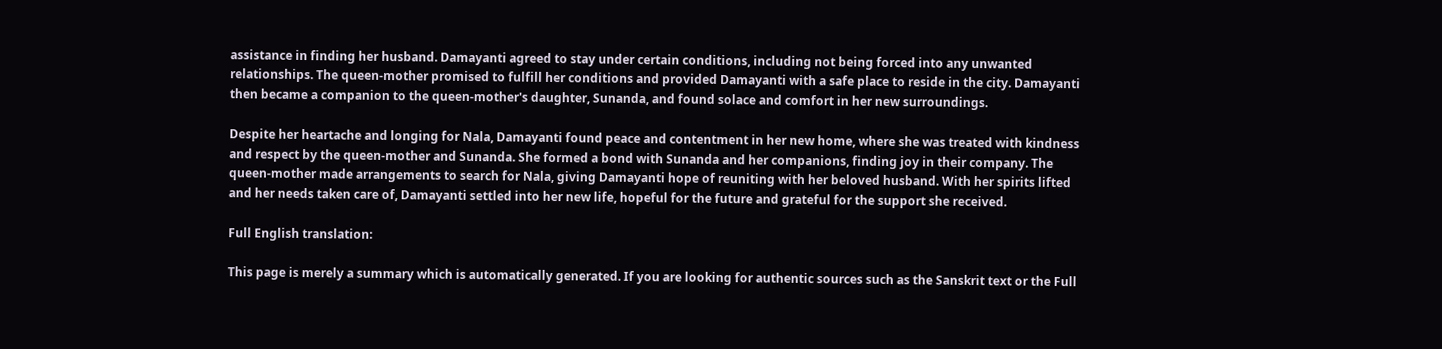assistance in finding her husband. Damayanti agreed to stay under certain conditions, including not being forced into any unwanted relationships. The queen-mother promised to fulfill her conditions and provided Damayanti with a safe place to reside in the city. Damayanti then became a companion to the queen-mother's daughter, Sunanda, and found solace and comfort in her new surroundings.

Despite her heartache and longing for Nala, Damayanti found peace and contentment in her new home, where she was treated with kindness and respect by the queen-mother and Sunanda. She formed a bond with Sunanda and her companions, finding joy in their company. The queen-mother made arrangements to search for Nala, giving Damayanti hope of reuniting with her beloved husband. With her spirits lifted and her needs taken care of, Damayanti settled into her new life, hopeful for the future and grateful for the support she received.

Full English translation:

This page is merely a summary which is automatically generated. If you are looking for authentic sources such as the Sanskrit text or the Full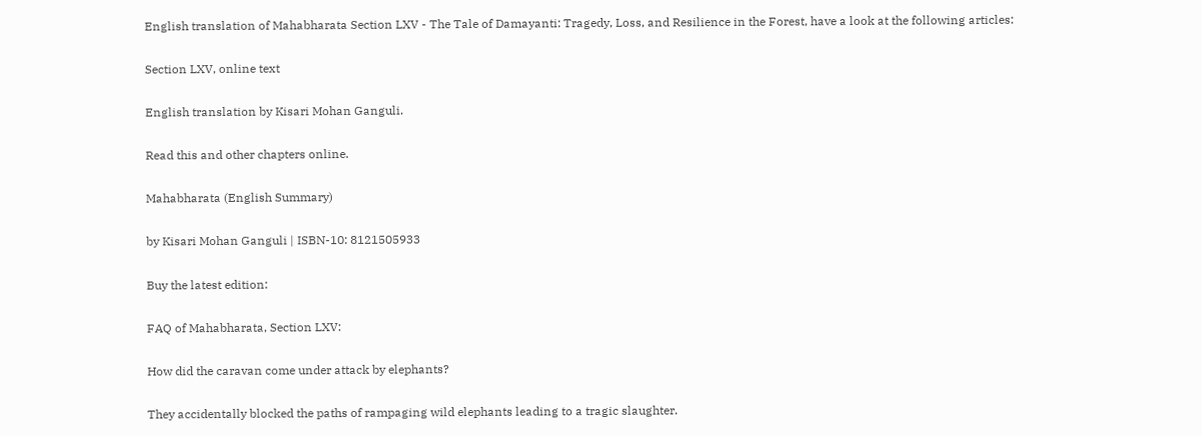English translation of Mahabharata Section LXV - The Tale of Damayanti: Tragedy, Loss, and Resilience in the Forest, have a look at the following articles:

Section LXV, online text

English translation by Kisari Mohan Ganguli.

Read this and other chapters online.

Mahabharata (English Summary)

by Kisari Mohan Ganguli | ISBN-10: 8121505933

Buy the latest edition:

FAQ of Mahabharata, Section LXV:

How did the caravan come under attack by elephants?

They accidentally blocked the paths of rampaging wild elephants leading to a tragic slaughter.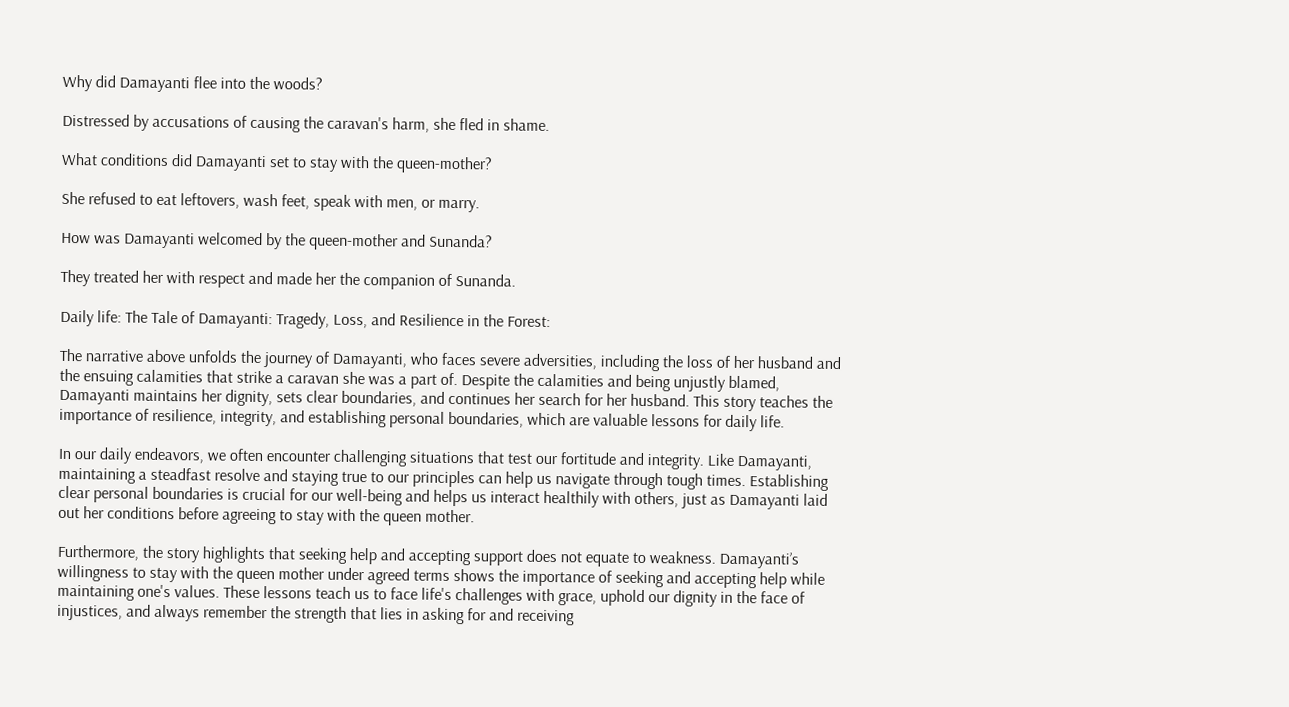Why did Damayanti flee into the woods?

Distressed by accusations of causing the caravan's harm, she fled in shame.

What conditions did Damayanti set to stay with the queen-mother?

She refused to eat leftovers, wash feet, speak with men, or marry.

How was Damayanti welcomed by the queen-mother and Sunanda?

They treated her with respect and made her the companion of Sunanda.

Daily life: The Tale of Damayanti: Tragedy, Loss, and Resilience in the Forest:

The narrative above unfolds the journey of Damayanti, who faces severe adversities, including the loss of her husband and the ensuing calamities that strike a caravan she was a part of. Despite the calamities and being unjustly blamed, Damayanti maintains her dignity, sets clear boundaries, and continues her search for her husband. This story teaches the importance of resilience, integrity, and establishing personal boundaries, which are valuable lessons for daily life.

In our daily endeavors, we often encounter challenging situations that test our fortitude and integrity. Like Damayanti, maintaining a steadfast resolve and staying true to our principles can help us navigate through tough times. Establishing clear personal boundaries is crucial for our well-being and helps us interact healthily with others, just as Damayanti laid out her conditions before agreeing to stay with the queen mother.

Furthermore, the story highlights that seeking help and accepting support does not equate to weakness. Damayanti’s willingness to stay with the queen mother under agreed terms shows the importance of seeking and accepting help while maintaining one's values. These lessons teach us to face life's challenges with grace, uphold our dignity in the face of injustices, and always remember the strength that lies in asking for and receiving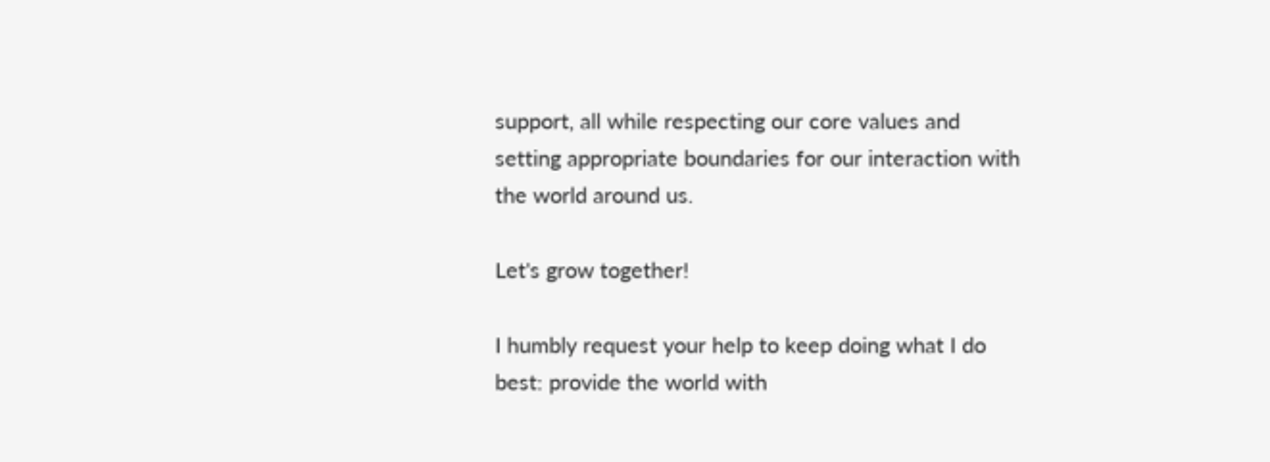support, all while respecting our core values and setting appropriate boundaries for our interaction with the world around us.

Let's grow together!

I humbly request your help to keep doing what I do best: provide the world with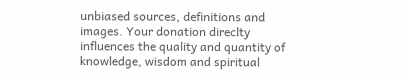unbiased sources, definitions and images. Your donation direclty influences the quality and quantity of knowledge, wisdom and spiritual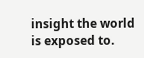insight the world is exposed to.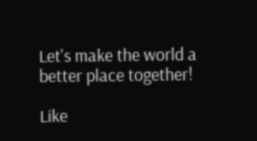Let's make the world a better place together!

Like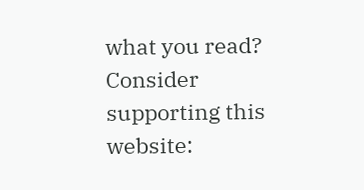what you read? Consider supporting this website: